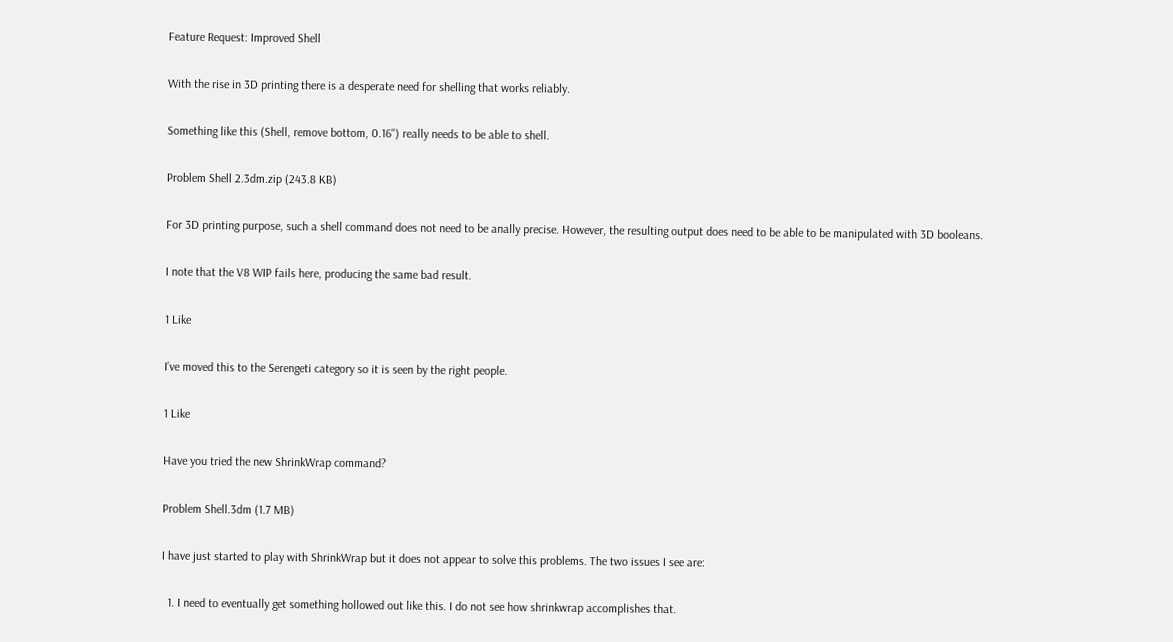Feature Request: Improved Shell

With the rise in 3D printing there is a desperate need for shelling that works reliably.

Something like this (Shell, remove bottom, 0.16") really needs to be able to shell.

Problem Shell 2.3dm.zip (243.8 KB)

For 3D printing purpose, such a shell command does not need to be anally precise. However, the resulting output does need to be able to be manipulated with 3D booleans.

I note that the V8 WIP fails here, producing the same bad result.

1 Like

I’ve moved this to the Serengeti category so it is seen by the right people.

1 Like

Have you tried the new ShrinkWrap command?

Problem Shell.3dm (1.7 MB)

I have just started to play with ShrinkWrap but it does not appear to solve this problems. The two issues I see are:

  1. I need to eventually get something hollowed out like this. I do not see how shrinkwrap accomplishes that.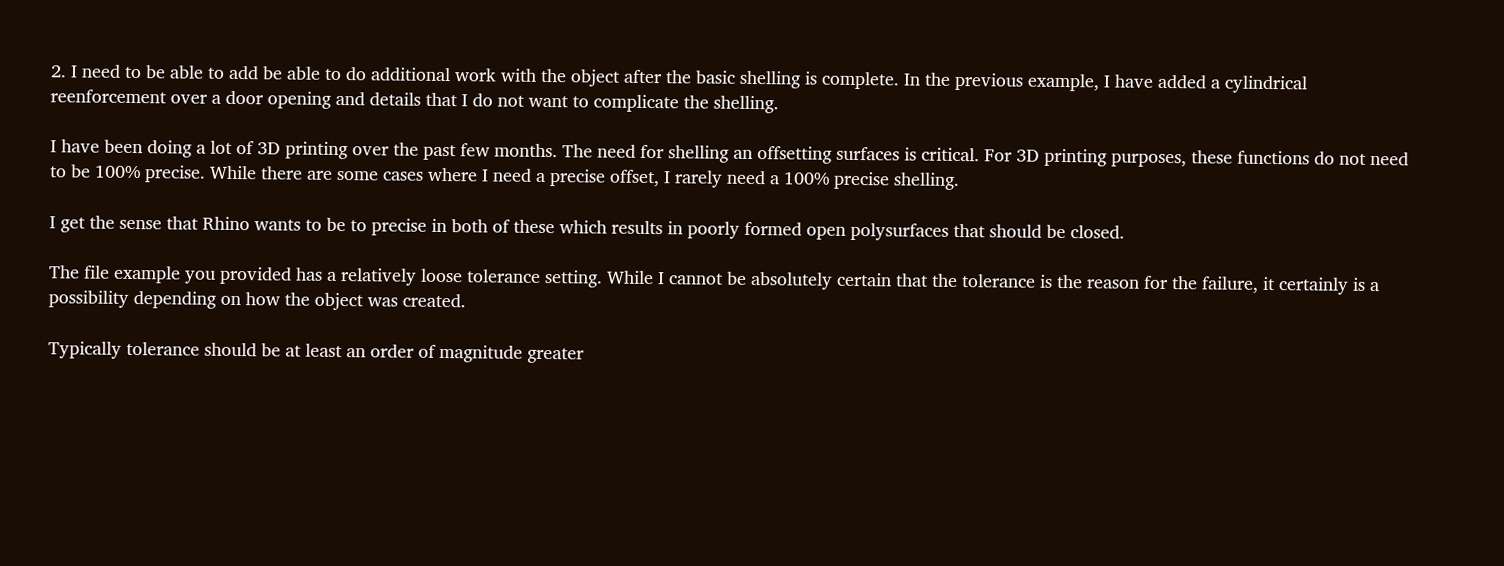2. I need to be able to add be able to do additional work with the object after the basic shelling is complete. In the previous example, I have added a cylindrical reenforcement over a door opening and details that I do not want to complicate the shelling.

I have been doing a lot of 3D printing over the past few months. The need for shelling an offsetting surfaces is critical. For 3D printing purposes, these functions do not need to be 100% precise. While there are some cases where I need a precise offset, I rarely need a 100% precise shelling.

I get the sense that Rhino wants to be to precise in both of these which results in poorly formed open polysurfaces that should be closed.

The file example you provided has a relatively loose tolerance setting. While I cannot be absolutely certain that the tolerance is the reason for the failure, it certainly is a possibility depending on how the object was created.

Typically tolerance should be at least an order of magnitude greater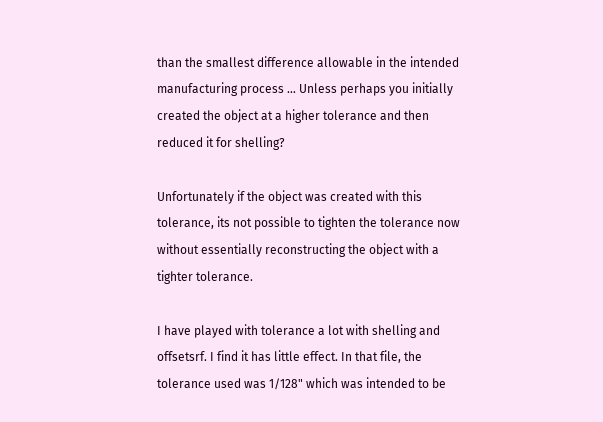than the smallest difference allowable in the intended manufacturing process … Unless perhaps you initially created the object at a higher tolerance and then reduced it for shelling?

Unfortunately if the object was created with this tolerance, its not possible to tighten the tolerance now without essentially reconstructing the object with a tighter tolerance.

I have played with tolerance a lot with shelling and offsetsrf. I find it has little effect. In that file, the tolerance used was 1/128" which was intended to be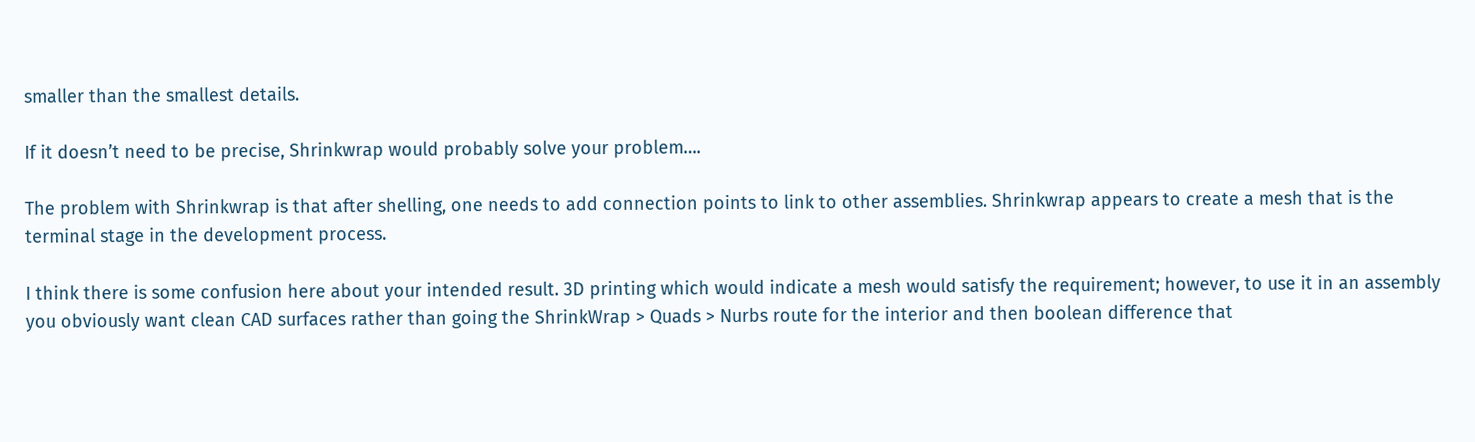smaller than the smallest details.

If it doesn’t need to be precise, Shrinkwrap would probably solve your problem….

The problem with Shrinkwrap is that after shelling, one needs to add connection points to link to other assemblies. Shrinkwrap appears to create a mesh that is the terminal stage in the development process.

I think there is some confusion here about your intended result. 3D printing which would indicate a mesh would satisfy the requirement; however, to use it in an assembly you obviously want clean CAD surfaces rather than going the ShrinkWrap > Quads > Nurbs route for the interior and then boolean difference that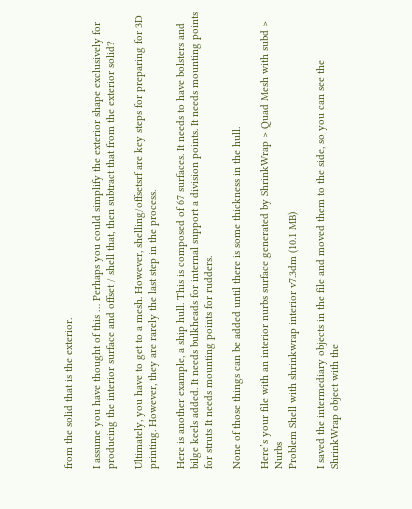from the solid that is the exterior.

I assume you have thought of this … Perhaps you could simplify the exterior shape exclusively for producing the interior surface and offset / shell that, then subtract that from the exterior solid?

Ultimately, you have to get to a mesh. However, shelling/offsetsrf are key steps for preparing for 3D printing. However, they are rarely the last step in the process.

Here is another example, a ship hull. This is composed of 67 surfaces. It needs to have bolsters and bilge keels added. It needs bulkheads for internal support a division points. It needs mounting points for struts It needs mounting points for rudders.

None of those things can be added until there is some thickness in the hull.

Here’s your file with an interior nurbs surface generated by ShrinkWrap > Quad Mesh with subd > Nurbs
Problem Shell with shrinkwrap interior v7.3dm (10.1 MB)

I saved the intermediary objects in the file and moved them to the side, so you can see the ShrinkWrap object with the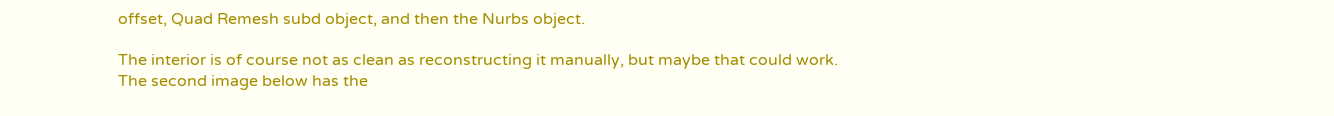offset, Quad Remesh subd object, and then the Nurbs object.

The interior is of course not as clean as reconstructing it manually, but maybe that could work.
The second image below has the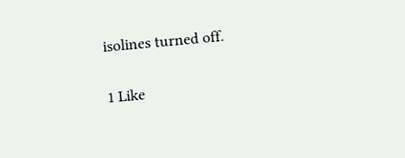isolines turned off.

1 Like